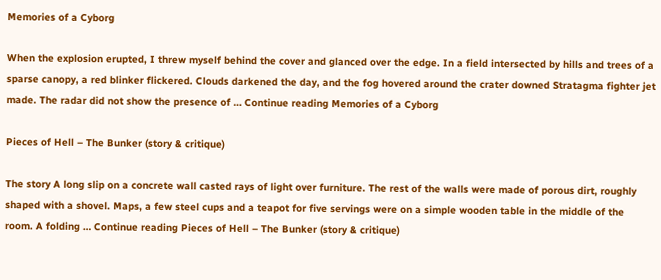Memories of a Cyborg

When the explosion erupted, I threw myself behind the cover and glanced over the edge. In a field intersected by hills and trees of a sparse canopy, a red blinker flickered. Clouds darkened the day, and the fog hovered around the crater downed Stratagma fighter jet made. The radar did not show the presence of … Continue reading Memories of a Cyborg

Pieces of Hell – The Bunker (story & critique)

The story A long slip on a concrete wall casted rays of light over furniture. The rest of the walls were made of porous dirt, roughly shaped with a shovel. Maps, a few steel cups and a teapot for five servings were on a simple wooden table in the middle of the room. A folding … Continue reading Pieces of Hell – The Bunker (story & critique)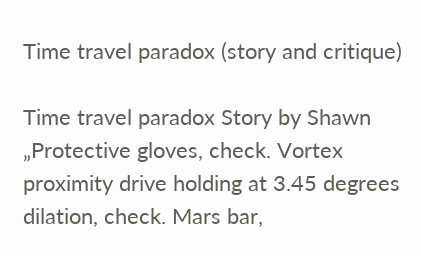Time travel paradox (story and critique)

Time travel paradox Story by Shawn   „Protective gloves, check. Vortex proximity drive holding at 3.45 degrees dilation, check. Mars bar,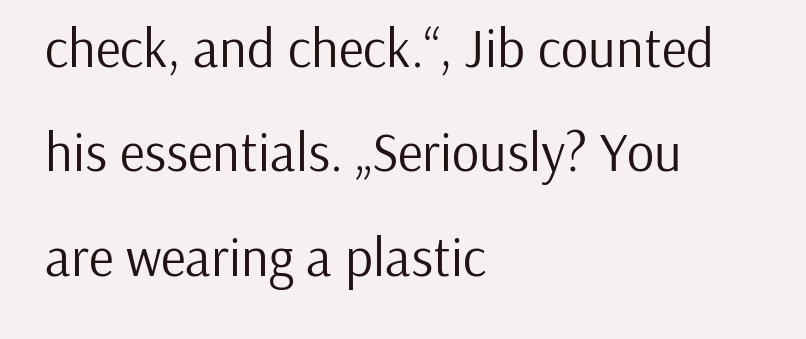check, and check.“, Jib counted his essentials. „Seriously? You are wearing a plastic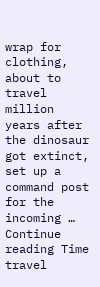wrap for clothing, about to travel million years after the dinosaur got extinct, set up a command post for the incoming … Continue reading Time travel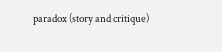paradox (story and critique)